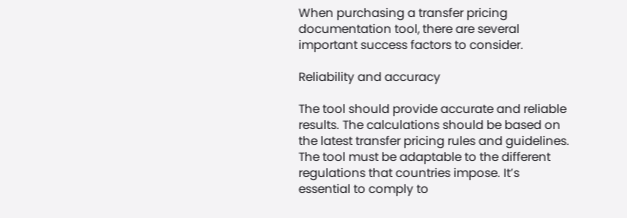When purchasing a transfer pricing documentation tool, there are several important success factors to consider.

Reliability and accuracy

The tool should provide accurate and reliable results. The calculations should be based on the latest transfer pricing rules and guidelines. The tool must be adaptable to the different regulations that countries impose. It’s essential to comply to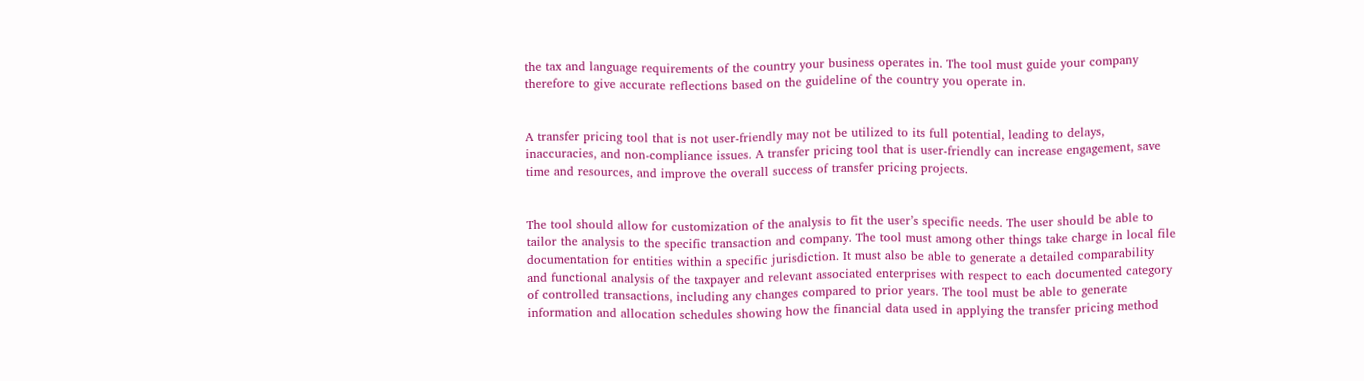the tax and language requirements of the country your business operates in. The tool must guide your company therefore to give accurate reflections based on the guideline of the country you operate in.


A transfer pricing tool that is not user-friendly may not be utilized to its full potential, leading to delays, inaccuracies, and non-compliance issues. A transfer pricing tool that is user-friendly can increase engagement, save time and resources, and improve the overall success of transfer pricing projects.


The tool should allow for customization of the analysis to fit the user’s specific needs. The user should be able to tailor the analysis to the specific transaction and company. The tool must among other things take charge in local file documentation for entities within a specific jurisdiction. It must also be able to generate a detailed comparability and functional analysis of the taxpayer and relevant associated enterprises with respect to each documented category of controlled transactions, including any changes compared to prior years. The tool must be able to generate information and allocation schedules showing how the financial data used in applying the transfer pricing method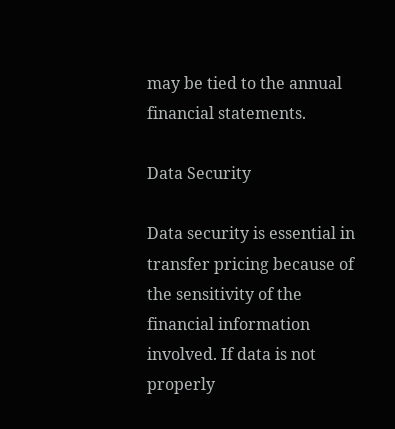may be tied to the annual financial statements.

Data Security

Data security is essential in transfer pricing because of the sensitivity of the financial information involved. If data is not properly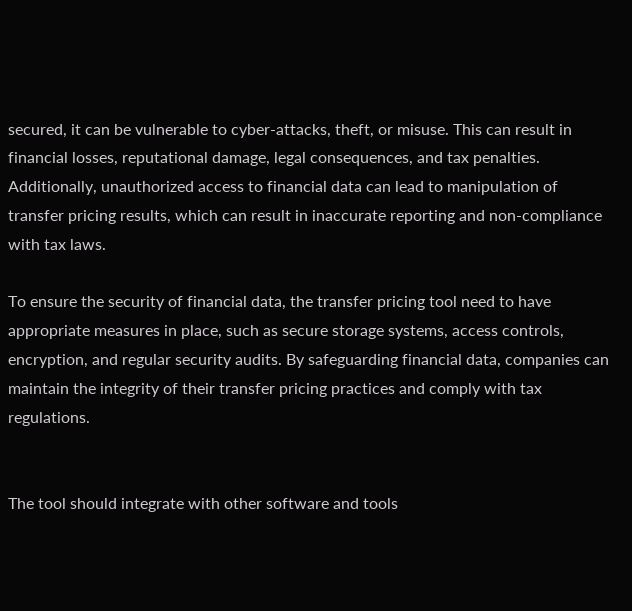secured, it can be vulnerable to cyber-attacks, theft, or misuse. This can result in financial losses, reputational damage, legal consequences, and tax penalties. Additionally, unauthorized access to financial data can lead to manipulation of transfer pricing results, which can result in inaccurate reporting and non-compliance with tax laws.

To ensure the security of financial data, the transfer pricing tool need to have appropriate measures in place, such as secure storage systems, access controls, encryption, and regular security audits. By safeguarding financial data, companies can maintain the integrity of their transfer pricing practices and comply with tax regulations.


The tool should integrate with other software and tools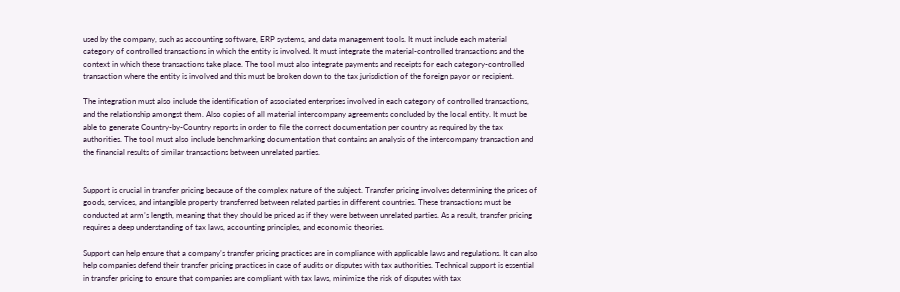used by the company, such as accounting software, ERP systems, and data management tools. It must include each material category of controlled transactions in which the entity is involved. It must integrate the material-controlled transactions and the context in which these transactions take place. The tool must also integrate payments and receipts for each category-controlled transaction where the entity is involved and this must be broken down to the tax jurisdiction of the foreign payor or recipient.

The integration must also include the identification of associated enterprises involved in each category of controlled transactions, and the relationship amongst them. Also copies of all material intercompany agreements concluded by the local entity. It must be able to generate Country-by-Country reports in order to file the correct documentation per country as required by the tax authorities. The tool must also include benchmarking documentation that contains an analysis of the intercompany transaction and the financial results of similar transactions between unrelated parties.


Support is crucial in transfer pricing because of the complex nature of the subject. Transfer pricing involves determining the prices of goods, services, and intangible property transferred between related parties in different countries. These transactions must be conducted at arm’s length, meaning that they should be priced as if they were between unrelated parties. As a result, transfer pricing requires a deep understanding of tax laws, accounting principles, and economic theories.

Support can help ensure that a company’s transfer pricing practices are in compliance with applicable laws and regulations. It can also help companies defend their transfer pricing practices in case of audits or disputes with tax authorities. Technical support is essential in transfer pricing to ensure that companies are compliant with tax laws, minimize the risk of disputes with tax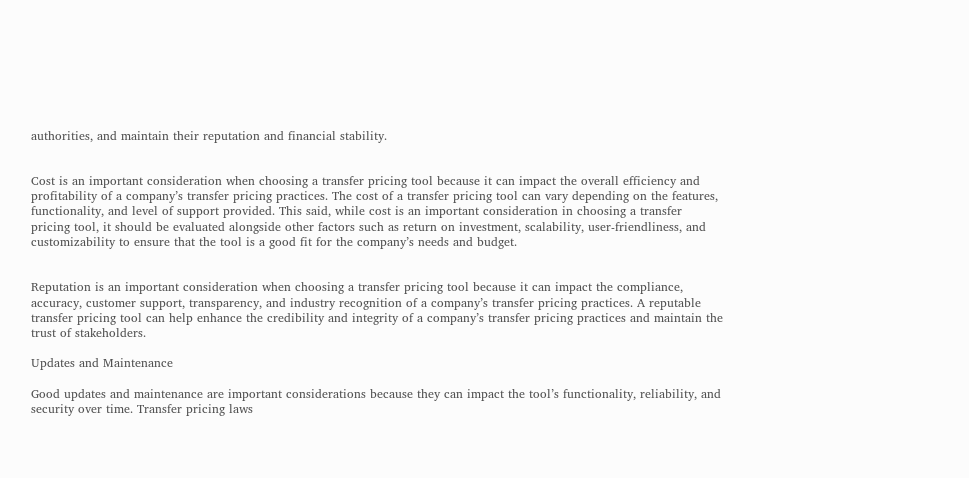authorities, and maintain their reputation and financial stability.


Cost is an important consideration when choosing a transfer pricing tool because it can impact the overall efficiency and profitability of a company’s transfer pricing practices. The cost of a transfer pricing tool can vary depending on the features, functionality, and level of support provided. This said, while cost is an important consideration in choosing a transfer pricing tool, it should be evaluated alongside other factors such as return on investment, scalability, user-friendliness, and customizability to ensure that the tool is a good fit for the company’s needs and budget.


Reputation is an important consideration when choosing a transfer pricing tool because it can impact the compliance, accuracy, customer support, transparency, and industry recognition of a company’s transfer pricing practices. A reputable transfer pricing tool can help enhance the credibility and integrity of a company’s transfer pricing practices and maintain the trust of stakeholders.

Updates and Maintenance

Good updates and maintenance are important considerations because they can impact the tool’s functionality, reliability, and security over time. Transfer pricing laws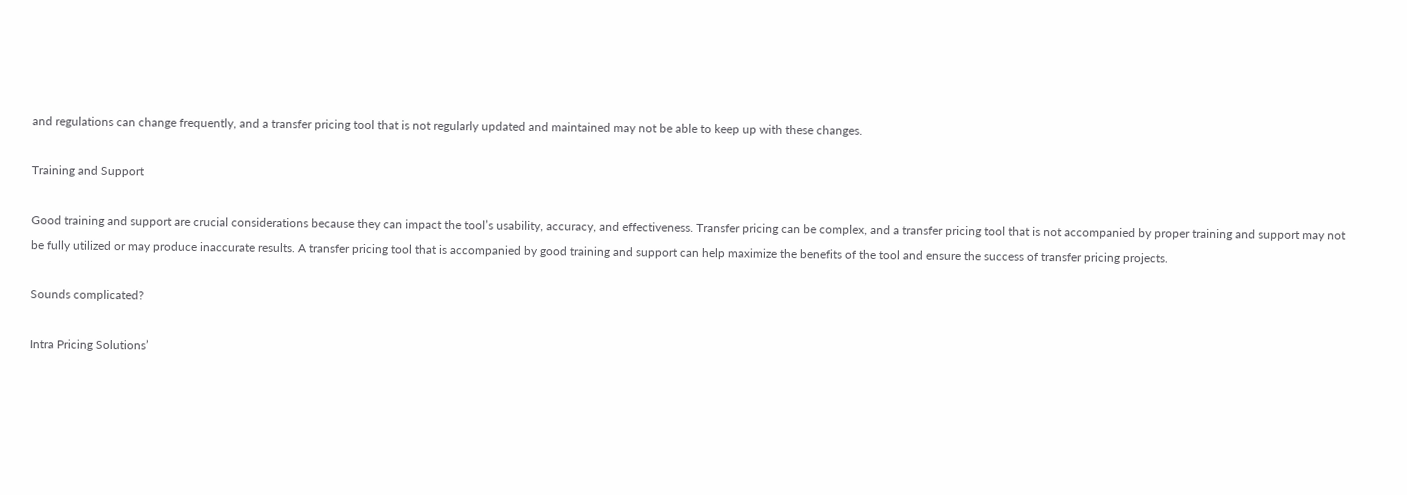and regulations can change frequently, and a transfer pricing tool that is not regularly updated and maintained may not be able to keep up with these changes.

Training and Support

Good training and support are crucial considerations because they can impact the tool’s usability, accuracy, and effectiveness. Transfer pricing can be complex, and a transfer pricing tool that is not accompanied by proper training and support may not be fully utilized or may produce inaccurate results. A transfer pricing tool that is accompanied by good training and support can help maximize the benefits of the tool and ensure the success of transfer pricing projects.

Sounds complicated?

Intra Pricing Solutions’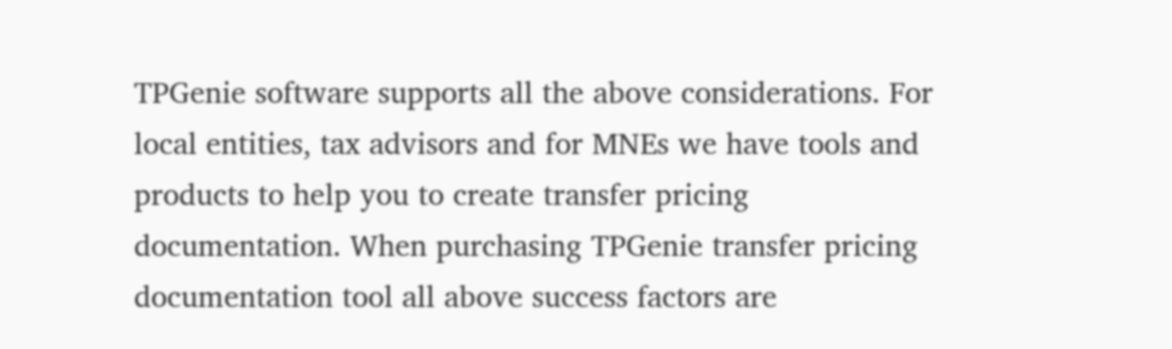TPGenie software supports all the above considerations. For local entities, tax advisors and for MNEs we have tools and products to help you to create transfer pricing documentation. When purchasing TPGenie transfer pricing documentation tool all above success factors are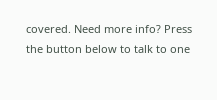covered. Need more info? Press the button below to talk to one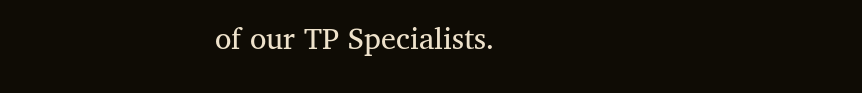of our TP Specialists.